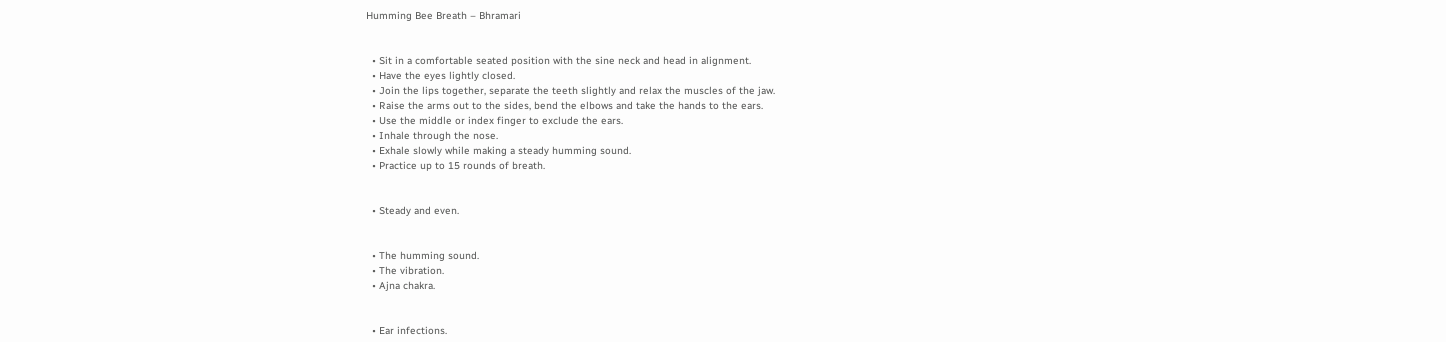Humming Bee Breath – Bhramari


  • Sit in a comfortable seated position with the sine neck and head in alignment.
  • Have the eyes lightly closed.
  • Join the lips together, separate the teeth slightly and relax the muscles of the jaw.
  • Raise the arms out to the sides, bend the elbows and take the hands to the ears.
  • Use the middle or index finger to exclude the ears.
  • Inhale through the nose.
  • Exhale slowly while making a steady humming sound.
  • Practice up to 15 rounds of breath.


  • Steady and even.


  • The humming sound.
  • The vibration.
  • Ajna chakra.


  • Ear infections.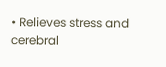• Relieves stress and cerebral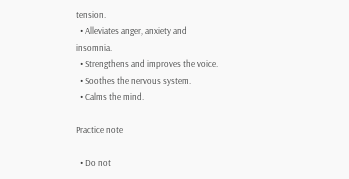tension.
  • Alleviates anger, anxiety and insomnia.
  • Strengthens and improves the voice.
  • Soothes the nervous system.
  • Calms the mind.

Practice note

  • Do not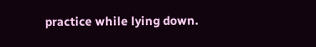practice while lying down.